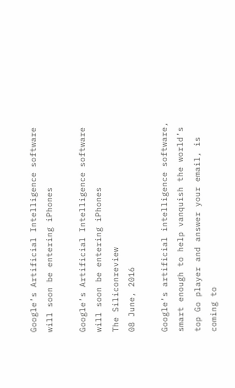Google’s Artificial Intelligence software will soon be entering iPhones

Google’s Artificial Intelligence software will soon be entering iPhones
The Siliconreview
08 June, 2016

Google’s artificial intelligence software, smart enough to help vanquish the world’s top Go player and answer your email, is coming to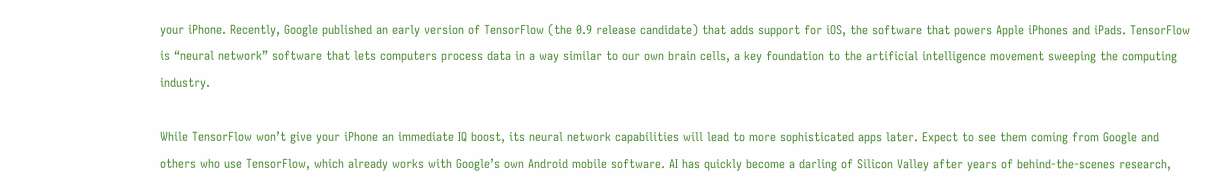your iPhone. Recently, Google published an early version of TensorFlow (the 0.9 release candidate) that adds support for iOS, the software that powers Apple iPhones and iPads. TensorFlow is “neural network” software that lets computers process data in a way similar to our own brain cells, a key foundation to the artificial intelligence movement sweeping the computing industry.

While TensorFlow won’t give your iPhone an immediate IQ boost, its neural network capabilities will lead to more sophisticated apps later. Expect to see them coming from Google and others who use TensorFlow, which already works with Google’s own Android mobile software. AI has quickly become a darling of Silicon Valley after years of behind-the-scenes research,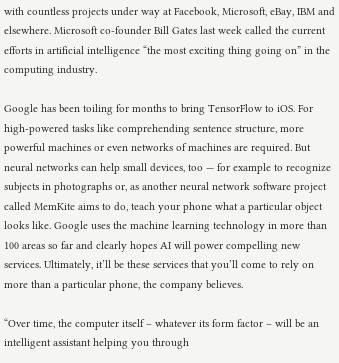with countless projects under way at Facebook, Microsoft, eBay, IBM and elsewhere. Microsoft co-founder Bill Gates last week called the current efforts in artificial intelligence “the most exciting thing going on” in the computing industry.

Google has been toiling for months to bring TensorFlow to iOS. For high-powered tasks like comprehending sentence structure, more powerful machines or even networks of machines are required. But neural networks can help small devices, too — for example to recognize subjects in photographs or, as another neural network software project called MemKite aims to do, teach your phone what a particular object looks like. Google uses the machine learning technology in more than 100 areas so far and clearly hopes AI will power compelling new services. Ultimately, it’ll be these services that you’ll come to rely on more than a particular phone, the company believes.

“Over time, the computer itself – whatever its form factor – will be an intelligent assistant helping you through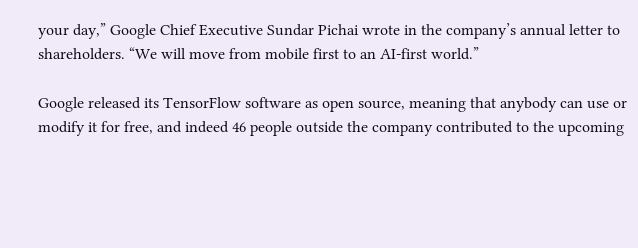your day,” Google Chief Executive Sundar Pichai wrote in the company’s annual letter to shareholders. “We will move from mobile first to an AI-first world.”

Google released its TensorFlow software as open source, meaning that anybody can use or modify it for free, and indeed 46 people outside the company contributed to the upcoming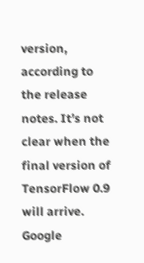version, according to the release notes. It’s not clear when the final version of TensorFlow 0.9 will arrive. Google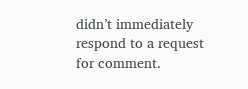didn’t immediately respond to a request for comment.